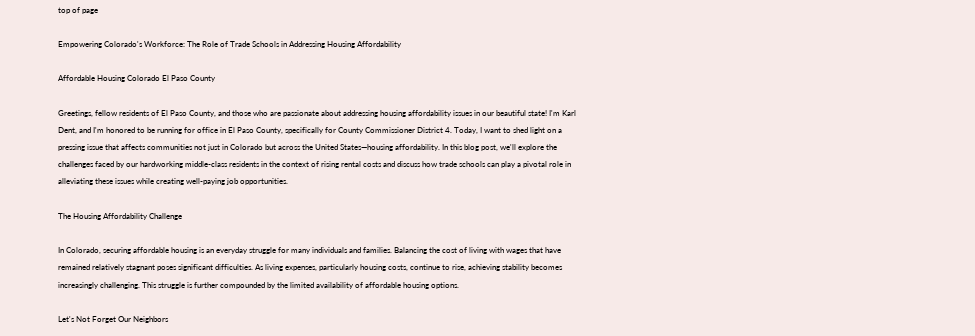top of page

Empowering Colorado's Workforce: The Role of Trade Schools in Addressing Housing Affordability

Affordable Housing Colorado El Paso County

Greetings, fellow residents of El Paso County, and those who are passionate about addressing housing affordability issues in our beautiful state! I'm Karl Dent, and I'm honored to be running for office in El Paso County, specifically for County Commissioner District 4. Today, I want to shed light on a pressing issue that affects communities not just in Colorado but across the United States—housing affordability. In this blog post, we'll explore the challenges faced by our hardworking middle-class residents in the context of rising rental costs and discuss how trade schools can play a pivotal role in alleviating these issues while creating well-paying job opportunities.

The Housing Affordability Challenge

In Colorado, securing affordable housing is an everyday struggle for many individuals and families. Balancing the cost of living with wages that have remained relatively stagnant poses significant difficulties. As living expenses, particularly housing costs, continue to rise, achieving stability becomes increasingly challenging. This struggle is further compounded by the limited availability of affordable housing options.

Let's Not Forget Our Neighbors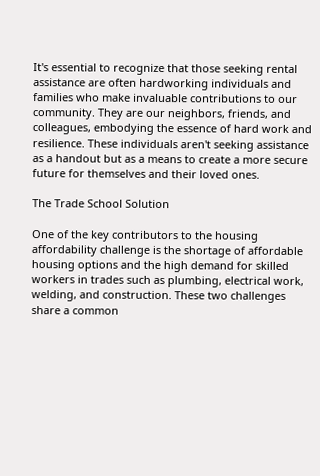It's essential to recognize that those seeking rental assistance are often hardworking individuals and families who make invaluable contributions to our community. They are our neighbors, friends, and colleagues, embodying the essence of hard work and resilience. These individuals aren't seeking assistance as a handout but as a means to create a more secure future for themselves and their loved ones.

The Trade School Solution

One of the key contributors to the housing affordability challenge is the shortage of affordable housing options and the high demand for skilled workers in trades such as plumbing, electrical work, welding, and construction. These two challenges share a common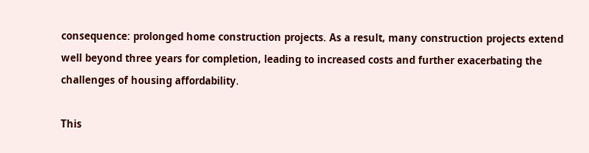consequence: prolonged home construction projects. As a result, many construction projects extend well beyond three years for completion, leading to increased costs and further exacerbating the challenges of housing affordability.

This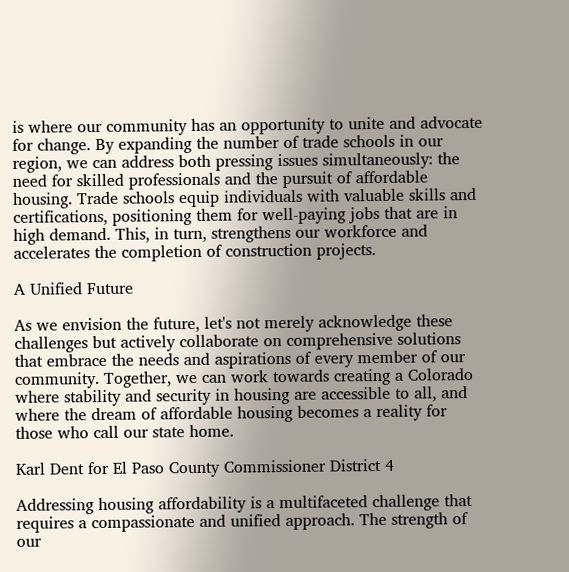is where our community has an opportunity to unite and advocate for change. By expanding the number of trade schools in our region, we can address both pressing issues simultaneously: the need for skilled professionals and the pursuit of affordable housing. Trade schools equip individuals with valuable skills and certifications, positioning them for well-paying jobs that are in high demand. This, in turn, strengthens our workforce and accelerates the completion of construction projects.

A Unified Future

As we envision the future, let's not merely acknowledge these challenges but actively collaborate on comprehensive solutions that embrace the needs and aspirations of every member of our community. Together, we can work towards creating a Colorado where stability and security in housing are accessible to all, and where the dream of affordable housing becomes a reality for those who call our state home.

Karl Dent for El Paso County Commissioner District 4

Addressing housing affordability is a multifaceted challenge that requires a compassionate and unified approach. The strength of our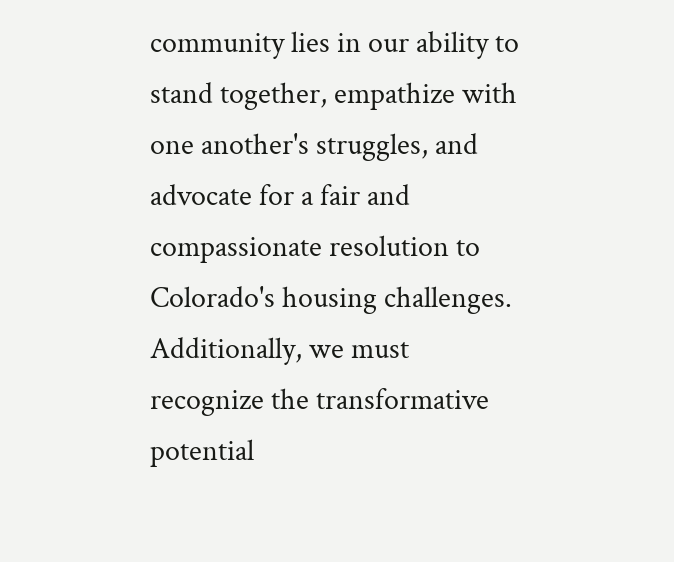community lies in our ability to stand together, empathize with one another's struggles, and advocate for a fair and compassionate resolution to Colorado's housing challenges. Additionally, we must recognize the transformative potential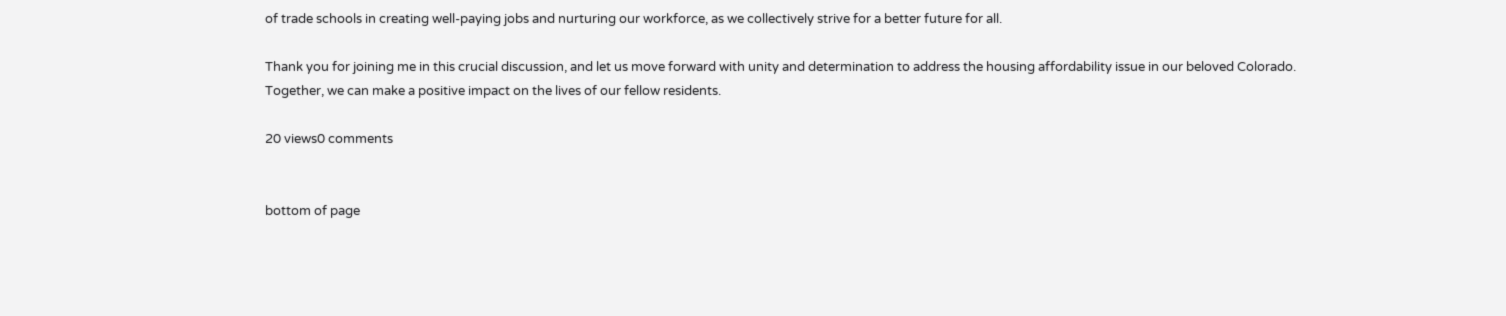of trade schools in creating well-paying jobs and nurturing our workforce, as we collectively strive for a better future for all.

Thank you for joining me in this crucial discussion, and let us move forward with unity and determination to address the housing affordability issue in our beloved Colorado. Together, we can make a positive impact on the lives of our fellow residents.

20 views0 comments


bottom of page